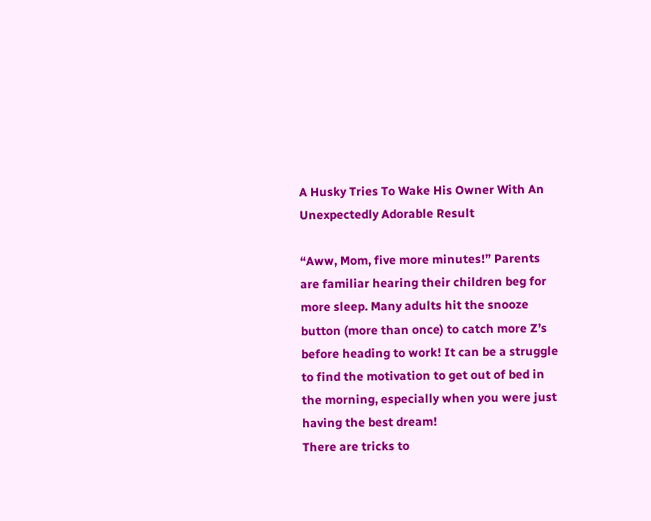A Husky Tries To Wake His Owner With An Unexpectedly Adorable Result

“Aww, Mom, five more minutes!” Parents are familiar hearing their children beg for more sleep. Many adults hit the snooze button (more than once) to catch more Z’s before heading to work! It can be a struggle to find the motivation to get out of bed in the morning, especially when you were just having the best dream!
There are tricks to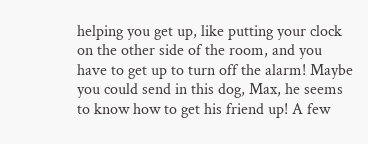helping you get up, like putting your clock on the other side of the room, and you have to get up to turn off the alarm! Maybe you could send in this dog, Max, he seems to know how to get his friend up! A few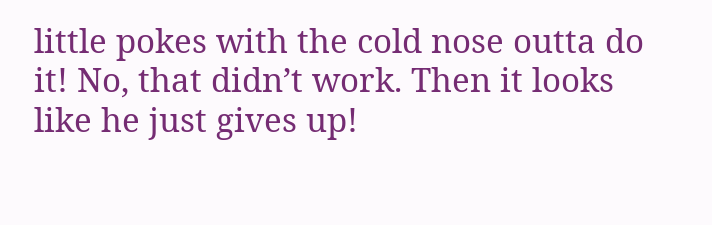little pokes with the cold nose outta do it! No, that didn’t work. Then it looks like he just gives up!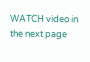WATCH video in the next page